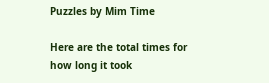Puzzles by Mim Time

Here are the total times for how long it took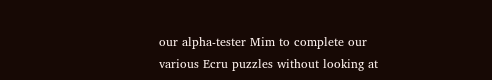our alpha-tester Mim to complete our various Ecru puzzles without looking at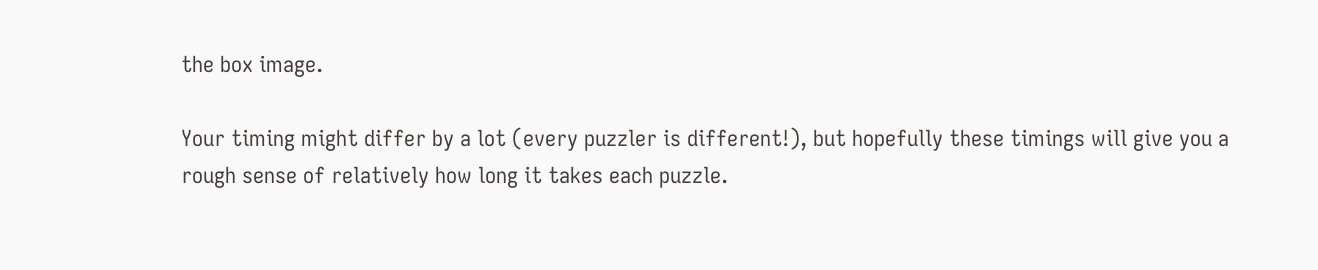the box image.

Your timing might differ by a lot (every puzzler is different!), but hopefully these timings will give you a rough sense of relatively how long it takes each puzzle.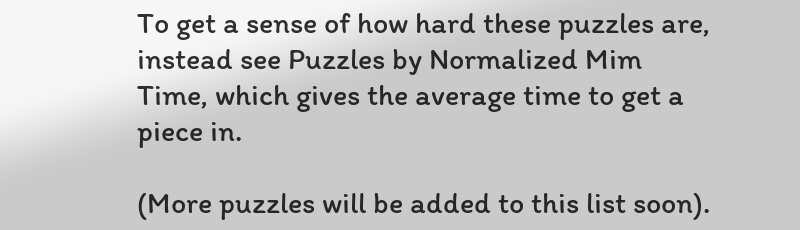To get a sense of how hard these puzzles are, instead see Puzzles by Normalized Mim Time, which gives the average time to get a piece in.

(More puzzles will be added to this list soon).